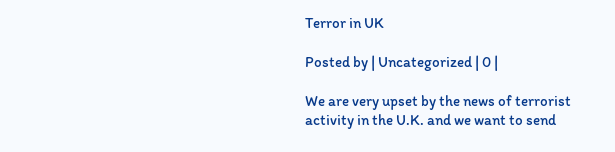Terror in UK

Posted by | Uncategorized | 0 |

We are very upset by the news of terrorist activity in the U.K. and we want to send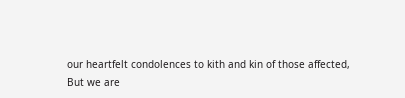our heartfelt condolences to kith and kin of those affected,
But we are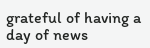grateful of having a day of news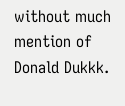without much mention of Donald Dukkk.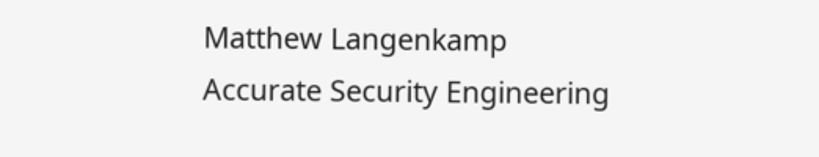Matthew Langenkamp
Accurate Security Engineering